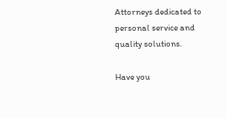Attorneys dedicated to
personal service and quality solutions.

Have you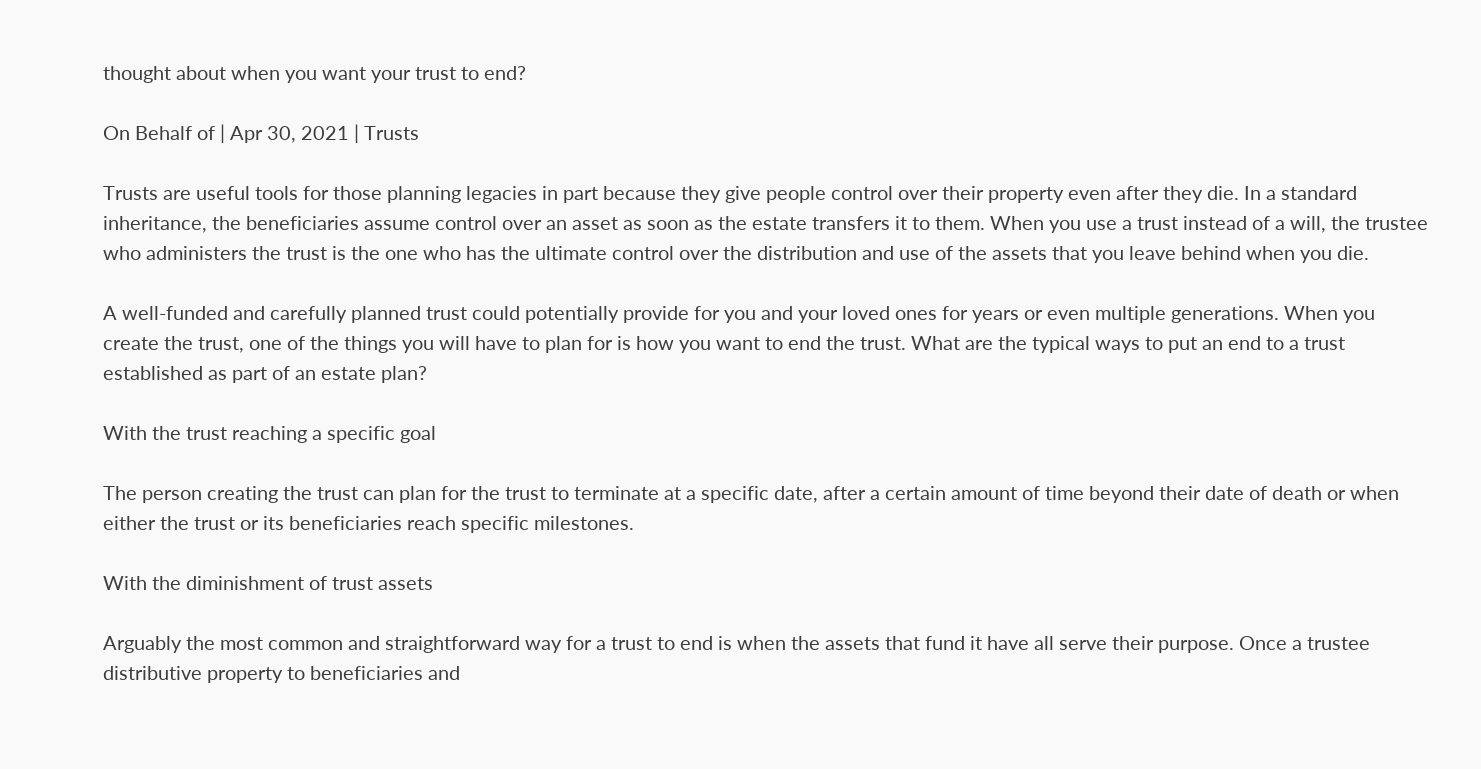thought about when you want your trust to end?

On Behalf of | Apr 30, 2021 | Trusts

Trusts are useful tools for those planning legacies in part because they give people control over their property even after they die. In a standard inheritance, the beneficiaries assume control over an asset as soon as the estate transfers it to them. When you use a trust instead of a will, the trustee who administers the trust is the one who has the ultimate control over the distribution and use of the assets that you leave behind when you die.

A well-funded and carefully planned trust could potentially provide for you and your loved ones for years or even multiple generations. When you create the trust, one of the things you will have to plan for is how you want to end the trust. What are the typical ways to put an end to a trust established as part of an estate plan?

With the trust reaching a specific goal

The person creating the trust can plan for the trust to terminate at a specific date, after a certain amount of time beyond their date of death or when either the trust or its beneficiaries reach specific milestones.

With the diminishment of trust assets

Arguably the most common and straightforward way for a trust to end is when the assets that fund it have all serve their purpose. Once a trustee distributive property to beneficiaries and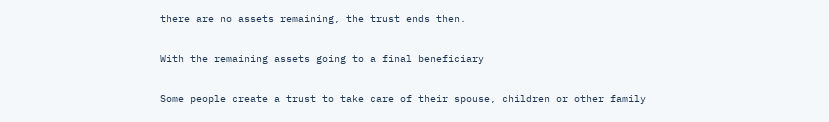there are no assets remaining, the trust ends then.

With the remaining assets going to a final beneficiary

Some people create a trust to take care of their spouse, children or other family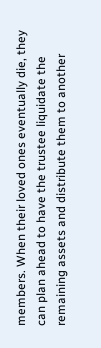members. When their loved ones eventually die, they can plan ahead to have the trustee liquidate the remaining assets and distribute them to another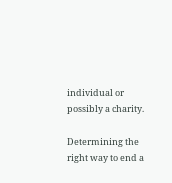individual or possibly a charity.

Determining the right way to end a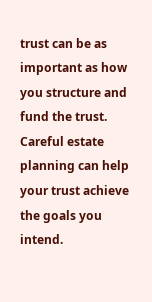trust can be as important as how you structure and fund the trust. Careful estate planning can help your trust achieve the goals you intend.